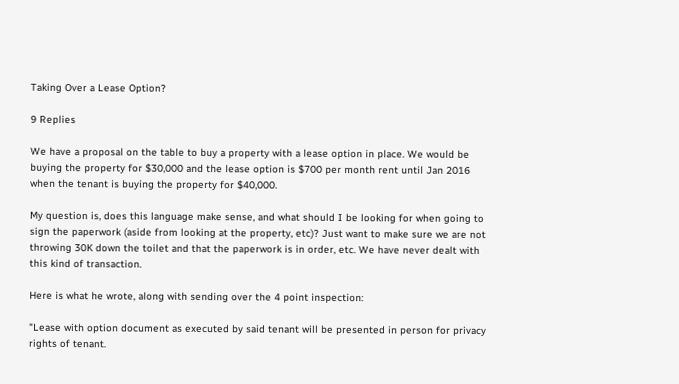Taking Over a Lease Option?

9 Replies

We have a proposal on the table to buy a property with a lease option in place. We would be buying the property for $30,000 and the lease option is $700 per month rent until Jan 2016 when the tenant is buying the property for $40,000.

My question is, does this language make sense, and what should I be looking for when going to sign the paperwork (aside from looking at the property, etc)? Just want to make sure we are not throwing 30K down the toilet and that the paperwork is in order, etc. We have never dealt with this kind of transaction.

Here is what he wrote, along with sending over the 4 point inspection:

"Lease with option document as executed by said tenant will be presented in person for privacy rights of tenant.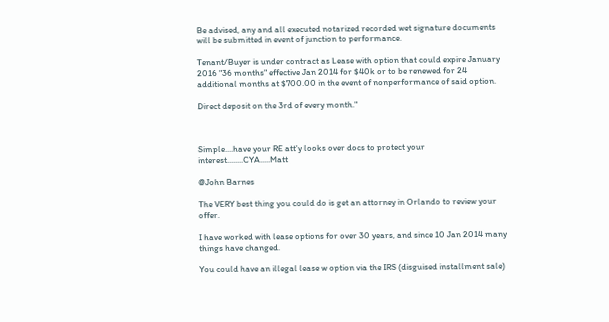Be advised, any and all executed notarized recorded wet signature documents will be submitted in event of junction to performance.

Tenant/Buyer is under contract as Lease with option that could expire January 2016 "36 months" effective Jan 2014 for $40k or to be renewed for 24 additional months at $700.00 in the event of nonperformance of said option.

Direct deposit on the 3rd of every month."



Simple....have your RE att'y looks over docs to protect your interest........CYA.....Matt

@John Barnes

The VERY best thing you could do is get an attorney in Orlando to review your offer.

I have worked with lease options for over 30 years, and since 10 Jan 2014 many things have changed.

You could have an illegal lease w option via the IRS (disguised installment sale)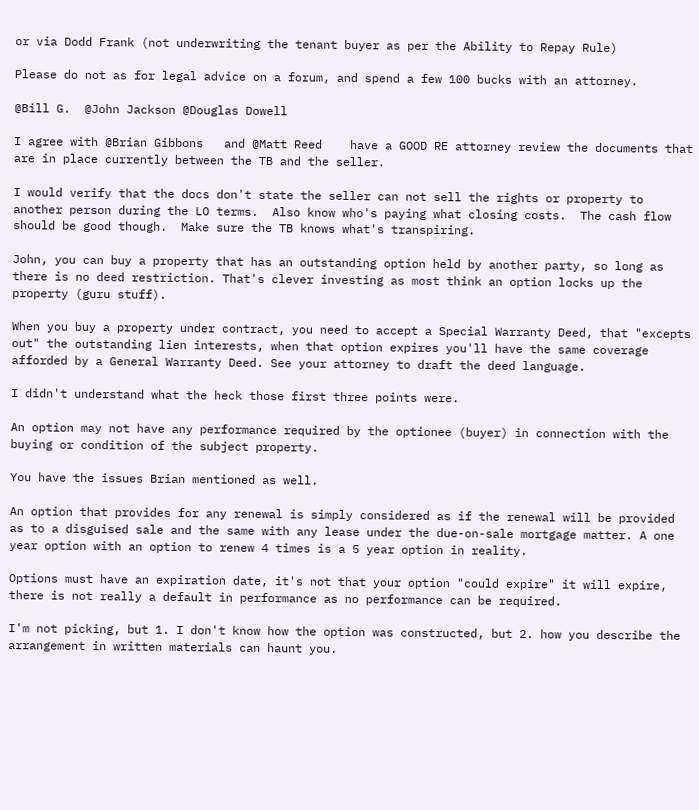or via Dodd Frank (not underwriting the tenant buyer as per the Ability to Repay Rule)

Please do not as for legal advice on a forum, and spend a few 100 bucks with an attorney.

@Bill G.  @John Jackson @Douglas Dowell

I agree with @Brian Gibbons   and @Matt Reed    have a GOOD RE attorney review the documents that are in place currently between the TB and the seller.

I would verify that the docs don't state the seller can not sell the rights or property to another person during the LO terms.  Also know who's paying what closing costs.  The cash flow should be good though.  Make sure the TB knows what's transpiring.

John, you can buy a property that has an outstanding option held by another party, so long as there is no deed restriction. That's clever investing as most think an option locks up the property (guru stuff).

When you buy a property under contract, you need to accept a Special Warranty Deed, that "excepts out" the outstanding lien interests, when that option expires you'll have the same coverage afforded by a General Warranty Deed. See your attorney to draft the deed language.

I didn't understand what the heck those first three points were.

An option may not have any performance required by the optionee (buyer) in connection with the buying or condition of the subject property.

You have the issues Brian mentioned as well.

An option that provides for any renewal is simply considered as if the renewal will be provided as to a disguised sale and the same with any lease under the due-on-sale mortgage matter. A one year option with an option to renew 4 times is a 5 year option in reality.

Options must have an expiration date, it's not that your option "could expire" it will expire, there is not really a default in performance as no performance can be required.

I'm not picking, but 1. I don't know how the option was constructed, but 2. how you describe the arrangement in written materials can haunt you.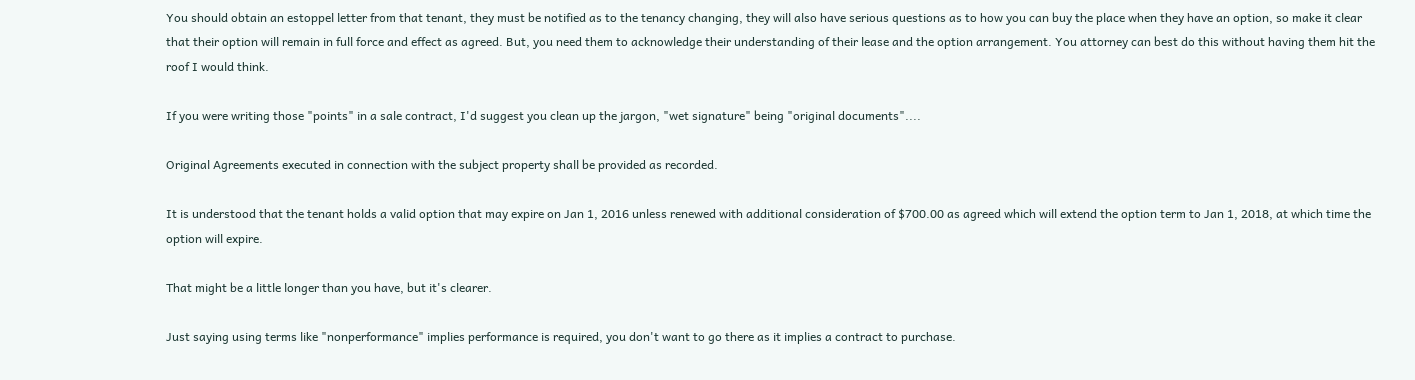You should obtain an estoppel letter from that tenant, they must be notified as to the tenancy changing, they will also have serious questions as to how you can buy the place when they have an option, so make it clear that their option will remain in full force and effect as agreed. But, you need them to acknowledge their understanding of their lease and the option arrangement. You attorney can best do this without having them hit the roof I would think.

If you were writing those "points" in a sale contract, I'd suggest you clean up the jargon, "wet signature" being "original documents"....

Original Agreements executed in connection with the subject property shall be provided as recorded.

It is understood that the tenant holds a valid option that may expire on Jan 1, 2016 unless renewed with additional consideration of $700.00 as agreed which will extend the option term to Jan 1, 2018, at which time the option will expire.

That might be a little longer than you have, but it's clearer.

Just saying using terms like "nonperformance" implies performance is required, you don't want to go there as it implies a contract to purchase.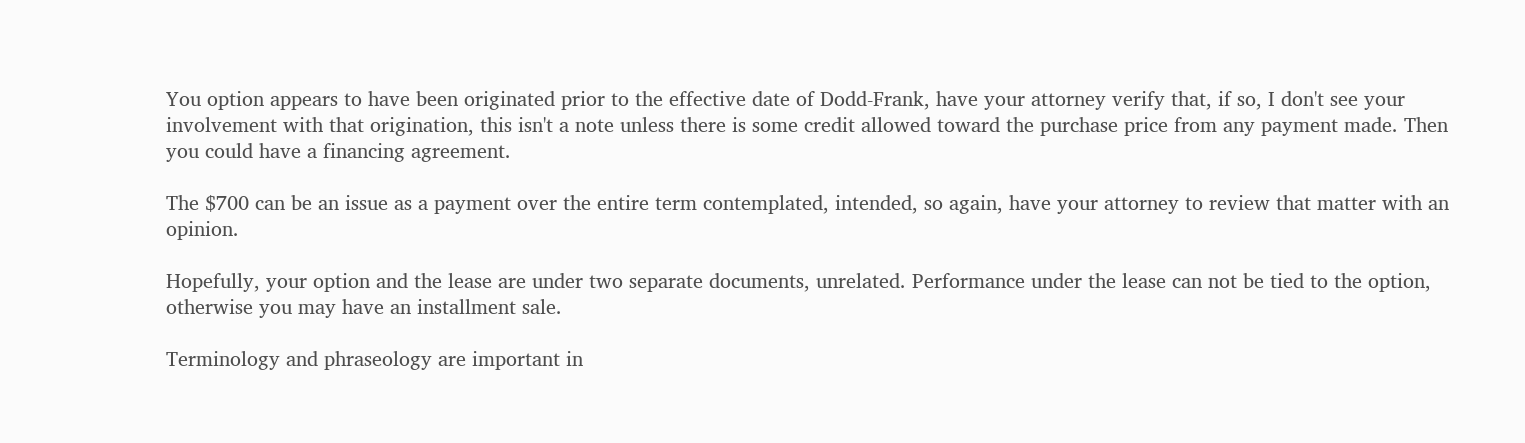You option appears to have been originated prior to the effective date of Dodd-Frank, have your attorney verify that, if so, I don't see your involvement with that origination, this isn't a note unless there is some credit allowed toward the purchase price from any payment made. Then you could have a financing agreement.

The $700 can be an issue as a payment over the entire term contemplated, intended, so again, have your attorney to review that matter with an opinion.

Hopefully, your option and the lease are under two separate documents, unrelated. Performance under the lease can not be tied to the option, otherwise you may have an installment sale.

Terminology and phraseology are important in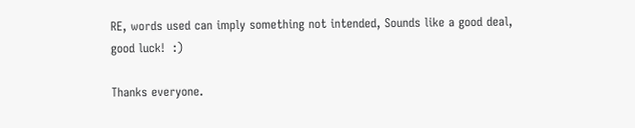RE, words used can imply something not intended, Sounds like a good deal, good luck!  :)

Thanks everyone.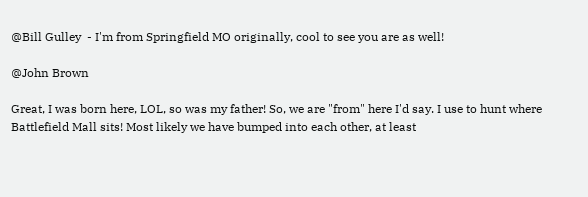@Bill Gulley  - I'm from Springfield MO originally, cool to see you are as well!

@John Brown

Great, I was born here, LOL, so was my father! So, we are "from" here I'd say. I use to hunt where Battlefield Mall sits! Most likely we have bumped into each other, at least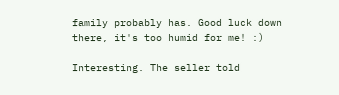family probably has. Good luck down there, it's too humid for me! :)

Interesting. The seller told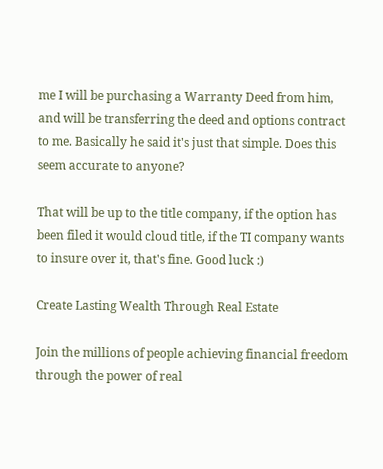me I will be purchasing a Warranty Deed from him, and will be transferring the deed and options contract to me. Basically he said it's just that simple. Does this seem accurate to anyone?

That will be up to the title company, if the option has been filed it would cloud title, if the TI company wants to insure over it, that's fine. Good luck :)

Create Lasting Wealth Through Real Estate

Join the millions of people achieving financial freedom through the power of real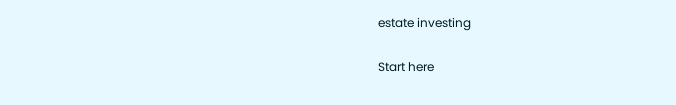estate investing

Start here